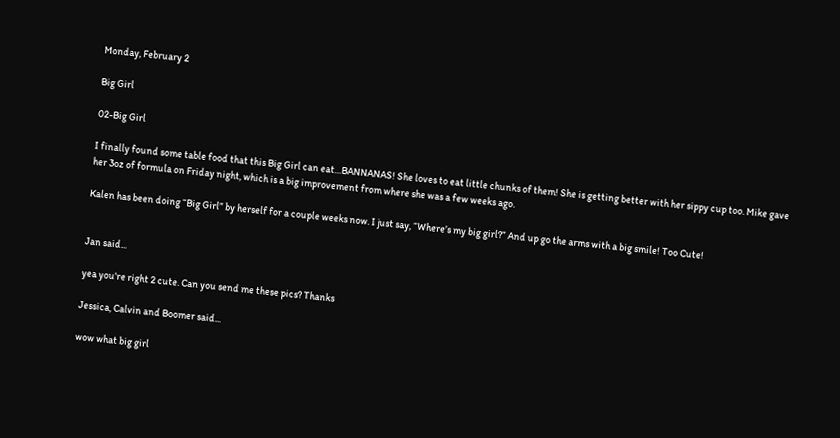Monday, February 2

Big Girl

02-Big Girl

I finally found some table food that this Big Girl can eat…BANNANAS! She loves to eat little chunks of them! She is getting better with her sippy cup too. Mike gave her 3oz of formula on Friday night, which is a big improvement from where she was a few weeks ago.

Kalen has been doing “Big Girl” by herself for a couple weeks now. I just say, “Where’s my big girl?” And up go the arms with a big smile! Too Cute!


Jan said...

yea you're right 2 cute. Can you send me these pics? Thanks

Jessica, Calvin and Boomer said...

wow what big girl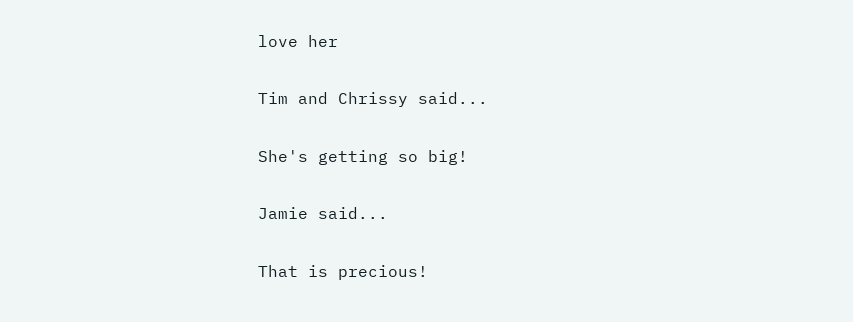love her

Tim and Chrissy said...

She's getting so big!

Jamie said...

That is precious!